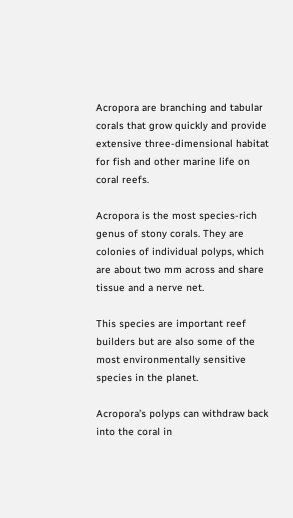Acropora are branching and tabular corals that grow quickly and provide extensive three-dimensional habitat for fish and other marine life on coral reefs.

Acropora is the most species-rich genus of stony corals. They are colonies of individual polyps, which are about two mm across and share tissue and a nerve net.

This species are important reef builders but are also some of the most environmentally sensitive species in the planet.

Acropora’s polyps can withdraw back into the coral in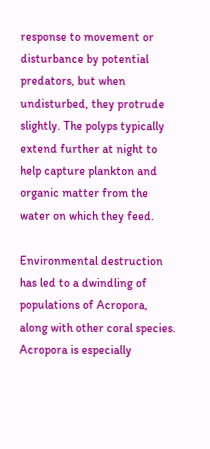response to movement or disturbance by potential predators, but when undisturbed, they protrude slightly. The polyps typically extend further at night to help capture plankton and organic matter from the water on which they feed.

Environmental destruction has led to a dwindling of populations of Acropora, along with other coral species. Acropora is especially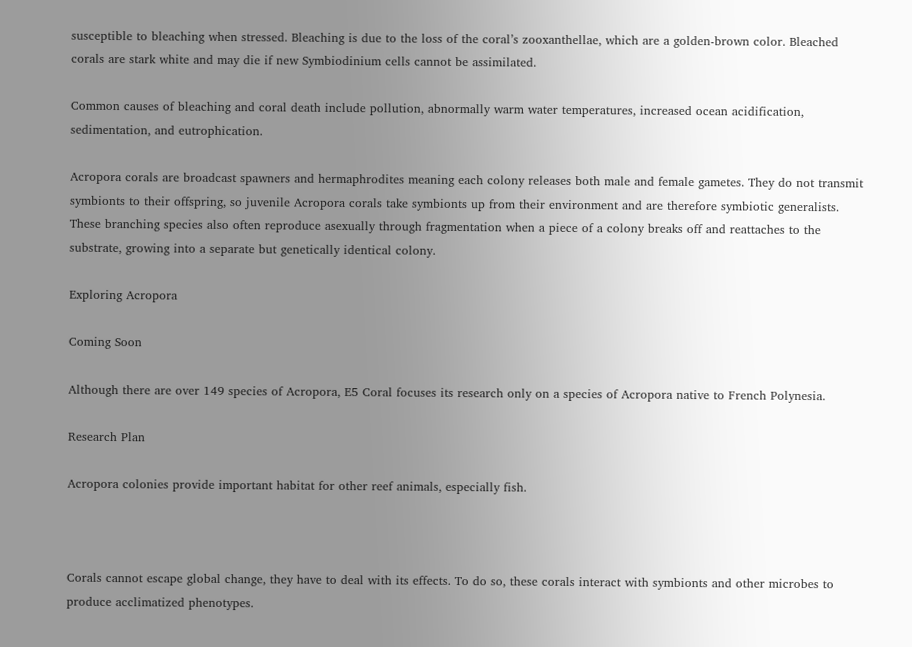susceptible to bleaching when stressed. Bleaching is due to the loss of the coral’s zooxanthellae, which are a golden-brown color. Bleached corals are stark white and may die if new Symbiodinium cells cannot be assimilated.

Common causes of bleaching and coral death include pollution, abnormally warm water temperatures, increased ocean acidification, sedimentation, and eutrophication.

Acropora corals are broadcast spawners and hermaphrodites meaning each colony releases both male and female gametes. They do not transmit symbionts to their offspring, so juvenile Acropora corals take symbionts up from their environment and are therefore symbiotic generalists. These branching species also often reproduce asexually through fragmentation when a piece of a colony breaks off and reattaches to the substrate, growing into a separate but genetically identical colony.

Exploring Acropora

Coming Soon

Although there are over 149 species of Acropora, E5 Coral focuses its research only on a species of Acropora native to French Polynesia.

Research Plan

Acropora colonies provide important habitat for other reef animals, especially fish.



Corals cannot escape global change, they have to deal with its effects. To do so, these corals interact with symbionts and other microbes to produce acclimatized phenotypes.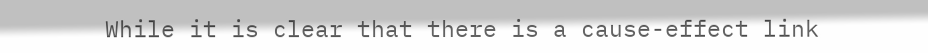While it is clear that there is a cause-effect link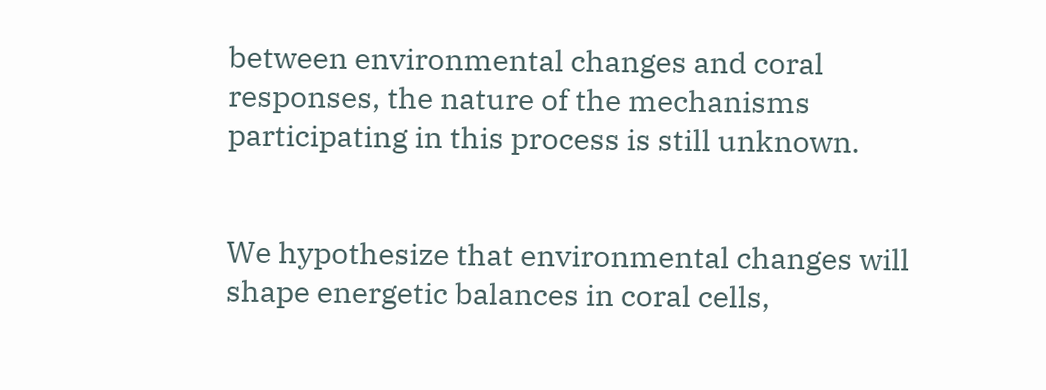between environmental changes and coral responses, the nature of the mechanisms participating in this process is still unknown.


We hypothesize that environmental changes will shape energetic balances in coral cells,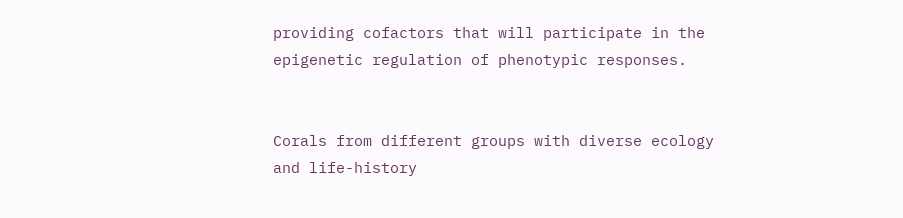providing cofactors that will participate in the epigenetic regulation of phenotypic responses.


Corals from different groups with diverse ecology and life-history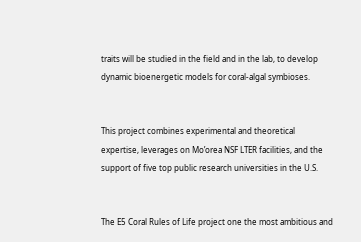traits will be studied in the field and in the lab, to develop dynamic bioenergetic models for coral-algal symbioses.


This project combines experimental and theoretical expertise, leverages on Mo’orea NSF LTER facilities, and the support of five top public research universities in the U.S.


The E5 Coral Rules of Life project one the most ambitious and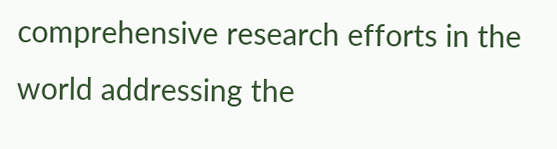comprehensive research efforts in the world addressing the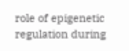role of epigenetic regulation during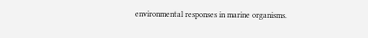environmental responses in marine organisms.